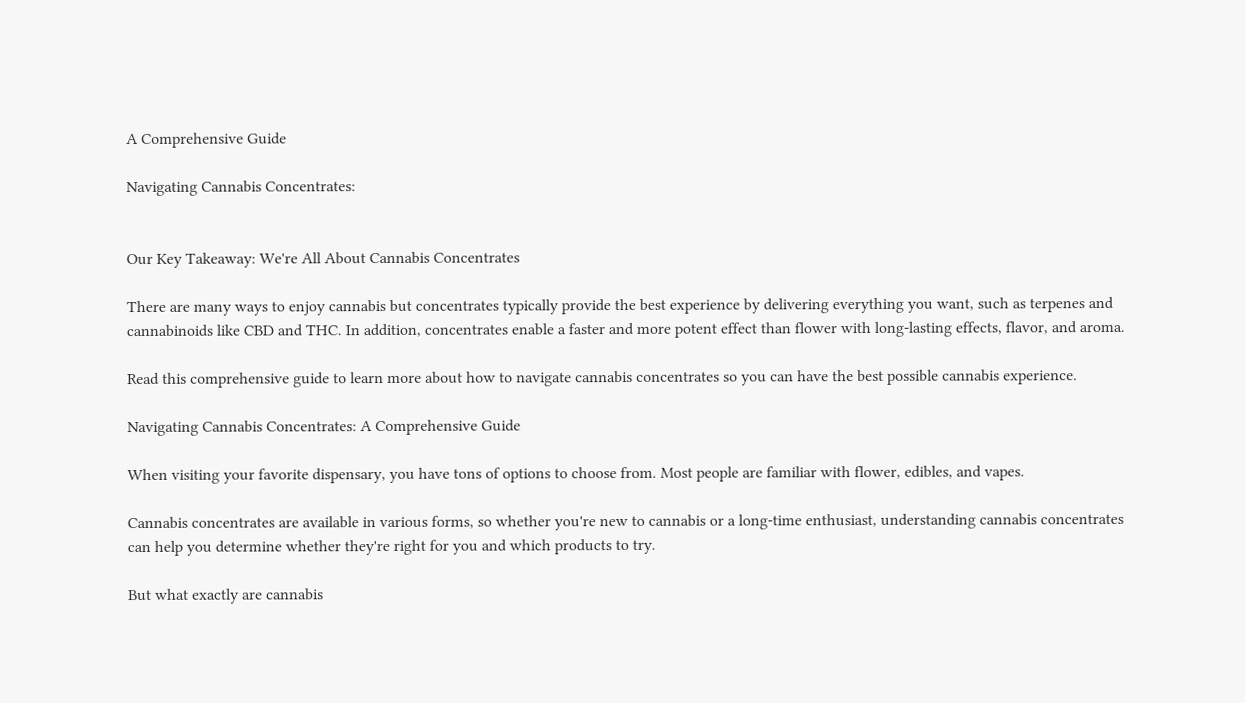A Comprehensive Guide

Navigating Cannabis Concentrates:


Our Key Takeaway: We're All About Cannabis Concentrates

There are many ways to enjoy cannabis but concentrates typically provide the best experience by delivering everything you want, such as terpenes and cannabinoids like CBD and THC. In addition, concentrates enable a faster and more potent effect than flower with long-lasting effects, flavor, and aroma.

Read this comprehensive guide to learn more about how to navigate cannabis concentrates so you can have the best possible cannabis experience.

Navigating Cannabis Concentrates: A Comprehensive Guide

When visiting your favorite dispensary, you have tons of options to choose from. Most people are familiar with flower, edibles, and vapes.

Cannabis concentrates are available in various forms, so whether you're new to cannabis or a long-time enthusiast, understanding cannabis concentrates can help you determine whether they're right for you and which products to try.

But what exactly are cannabis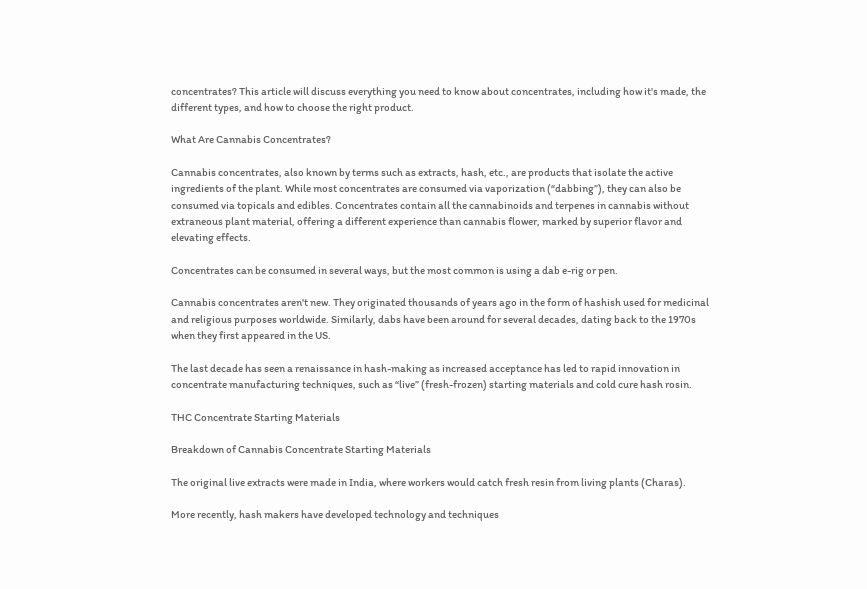concentrates? This article will discuss everything you need to know about concentrates, including how it's made, the different types, and how to choose the right product.

What Are Cannabis Concentrates?

Cannabis concentrates, also known by terms such as extracts, hash, etc., are products that isolate the active ingredients of the plant. While most concentrates are consumed via vaporization (“dabbing”), they can also be consumed via topicals and edibles. Concentrates contain all the cannabinoids and terpenes in cannabis without extraneous plant material, offering a different experience than cannabis flower, marked by superior flavor and elevating effects.

Concentrates can be consumed in several ways, but the most common is using a dab e-rig or pen.

Cannabis concentrates aren't new. They originated thousands of years ago in the form of hashish used for medicinal and religious purposes worldwide. Similarly, dabs have been around for several decades, dating back to the 1970s when they first appeared in the US.

The last decade has seen a renaissance in hash-making as increased acceptance has led to rapid innovation in concentrate manufacturing techniques, such as “live” (fresh-frozen) starting materials and cold cure hash rosin.

THC Concentrate Starting Materials

Breakdown of Cannabis Concentrate Starting Materials

The original live extracts were made in India, where workers would catch fresh resin from living plants (Charas).

More recently, hash makers have developed technology and techniques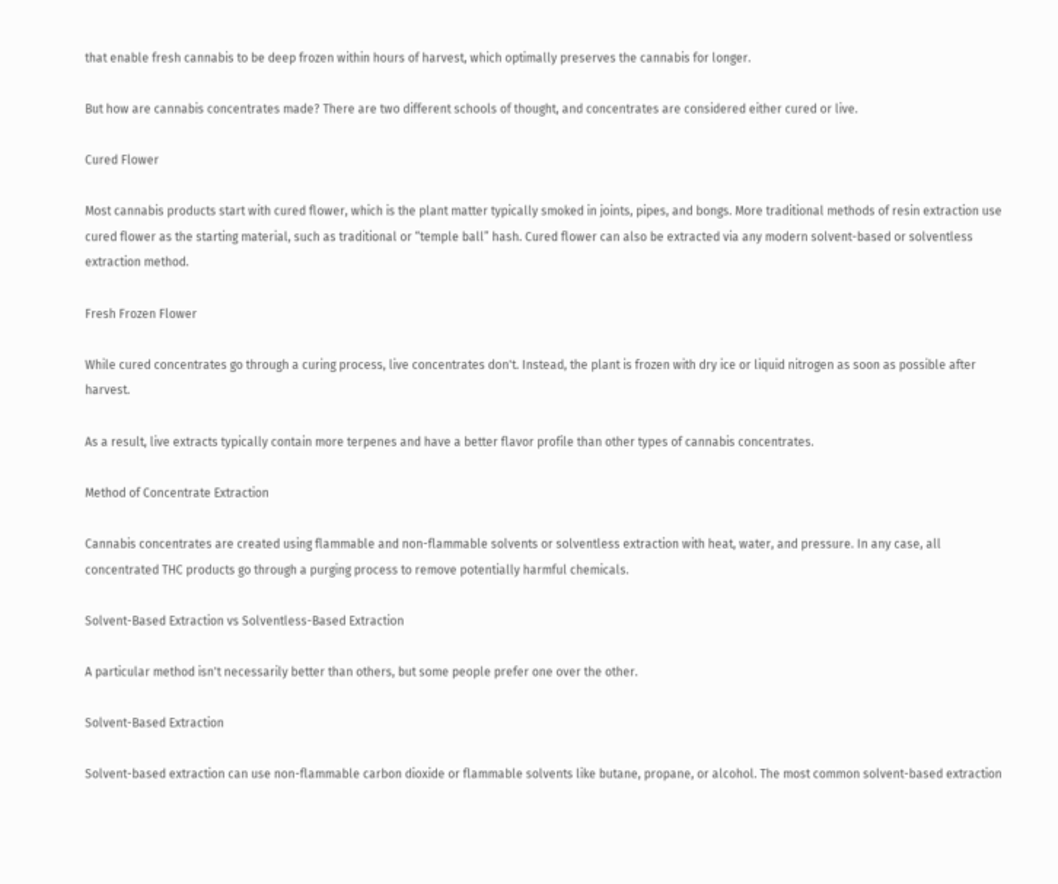that enable fresh cannabis to be deep frozen within hours of harvest, which optimally preserves the cannabis for longer.

But how are cannabis concentrates made? There are two different schools of thought, and concentrates are considered either cured or live.

Cured Flower

Most cannabis products start with cured flower, which is the plant matter typically smoked in joints, pipes, and bongs. More traditional methods of resin extraction use cured flower as the starting material, such as traditional or “temple ball” hash. Cured flower can also be extracted via any modern solvent-based or solventless extraction method.

Fresh Frozen Flower

While cured concentrates go through a curing process, live concentrates don't. Instead, the plant is frozen with dry ice or liquid nitrogen as soon as possible after harvest.

As a result, live extracts typically contain more terpenes and have a better flavor profile than other types of cannabis concentrates.

Method of Concentrate Extraction

Cannabis concentrates are created using flammable and non-flammable solvents or solventless extraction with heat, water, and pressure. In any case, all concentrated THC products go through a purging process to remove potentially harmful chemicals.

Solvent-Based Extraction vs Solventless-Based Extraction

A particular method isn't necessarily better than others, but some people prefer one over the other.

Solvent-Based Extraction

Solvent-based extraction can use non-flammable carbon dioxide or flammable solvents like butane, propane, or alcohol. The most common solvent-based extraction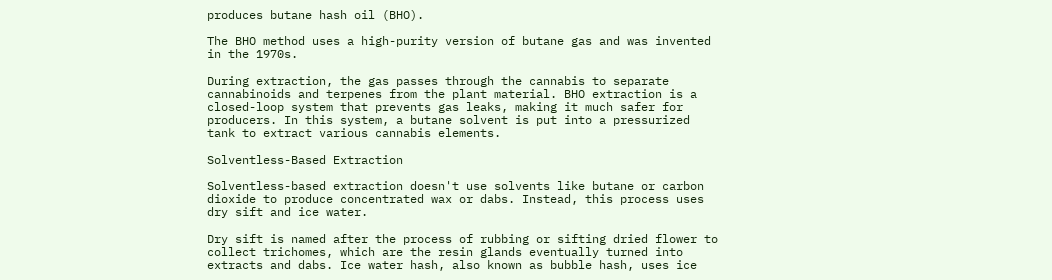produces butane hash oil (BHO).

The BHO method uses a high-purity version of butane gas and was invented in the 1970s.

During extraction, the gas passes through the cannabis to separate cannabinoids and terpenes from the plant material. BHO extraction is a closed-loop system that prevents gas leaks, making it much safer for producers. In this system, a butane solvent is put into a pressurized tank to extract various cannabis elements.

Solventless-Based Extraction

Solventless-based extraction doesn't use solvents like butane or carbon dioxide to produce concentrated wax or dabs. Instead, this process uses dry sift and ice water.

Dry sift is named after the process of rubbing or sifting dried flower to collect trichomes, which are the resin glands eventually turned into extracts and dabs. Ice water hash, also known as bubble hash, uses ice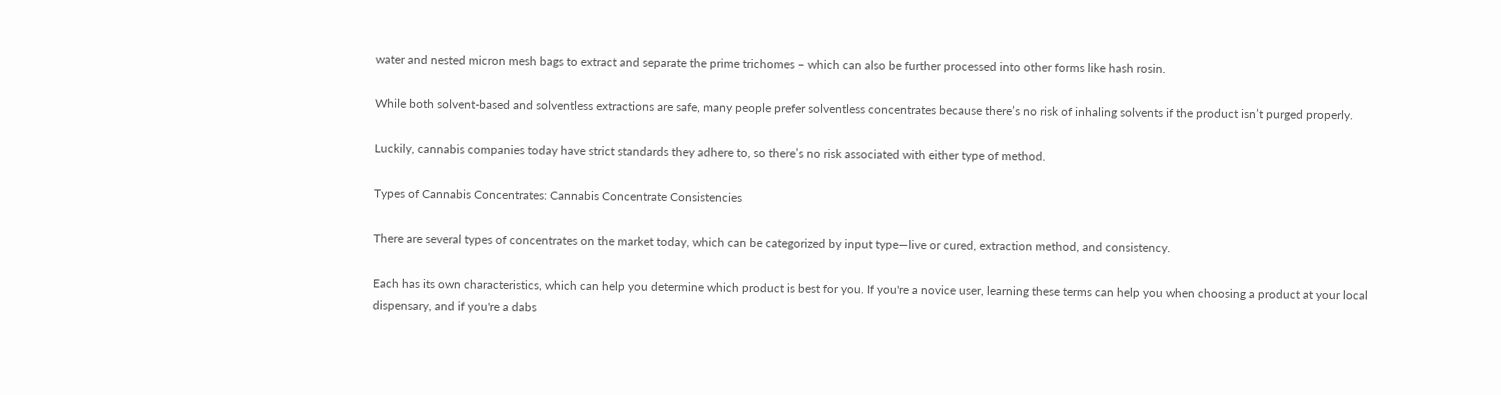water and nested micron mesh bags to extract and separate the prime trichomes – which can also be further processed into other forms like hash rosin.

While both solvent-based and solventless extractions are safe, many people prefer solventless concentrates because there’s no risk of inhaling solvents if the product isn’t purged properly.

Luckily, cannabis companies today have strict standards they adhere to, so there’s no risk associated with either type of method.

Types of Cannabis Concentrates: Cannabis Concentrate Consistencies

There are several types of concentrates on the market today, which can be categorized by input type—live or cured, extraction method, and consistency.

Each has its own characteristics, which can help you determine which product is best for you. If you're a novice user, learning these terms can help you when choosing a product at your local dispensary, and if you're a dabs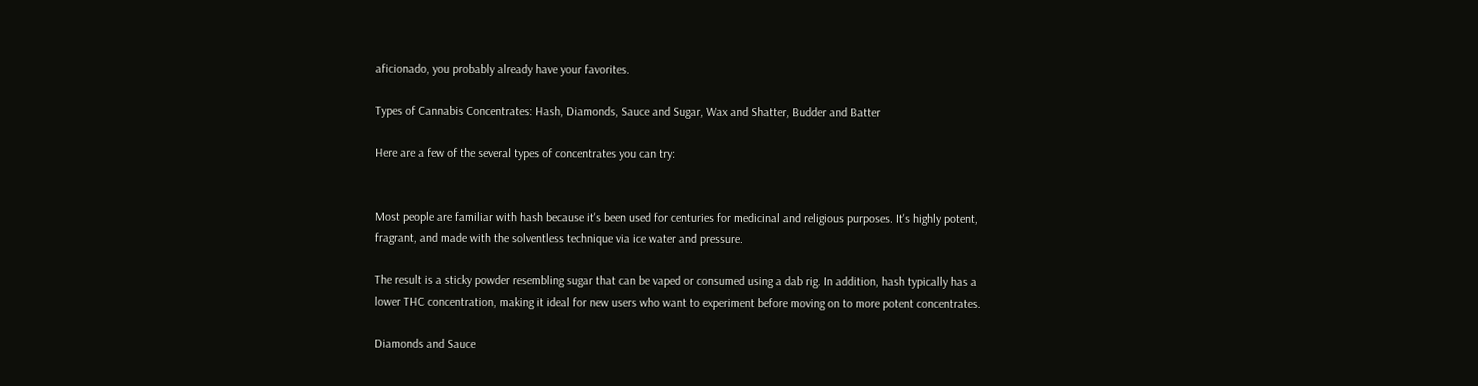aficionado, you probably already have your favorites.

Types of Cannabis Concentrates: Hash, Diamonds, Sauce and Sugar, Wax and Shatter, Budder and Batter

Here are a few of the several types of concentrates you can try:


Most people are familiar with hash because it's been used for centuries for medicinal and religious purposes. It's highly potent, fragrant, and made with the solventless technique via ice water and pressure.

The result is a sticky powder resembling sugar that can be vaped or consumed using a dab rig. In addition, hash typically has a lower THC concentration, making it ideal for new users who want to experiment before moving on to more potent concentrates.

Diamonds and Sauce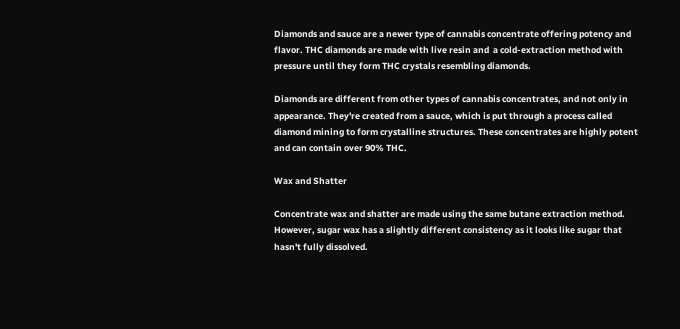Diamonds and sauce are a newer type of cannabis concentrate offering potency and flavor. THC diamonds are made with live resin and  a cold-extraction method with pressure until they form THC crystals resembling diamonds.

Diamonds are different from other types of cannabis concentrates, and not only in appearance. They're created from a sauce, which is put through a process called diamond mining to form crystalline structures. These concentrates are highly potent and can contain over 90% THC.

Wax and Shatter

Concentrate wax and shatter are made using the same butane extraction method. However, sugar wax has a slightly different consistency as it looks like sugar that hasn't fully dissolved.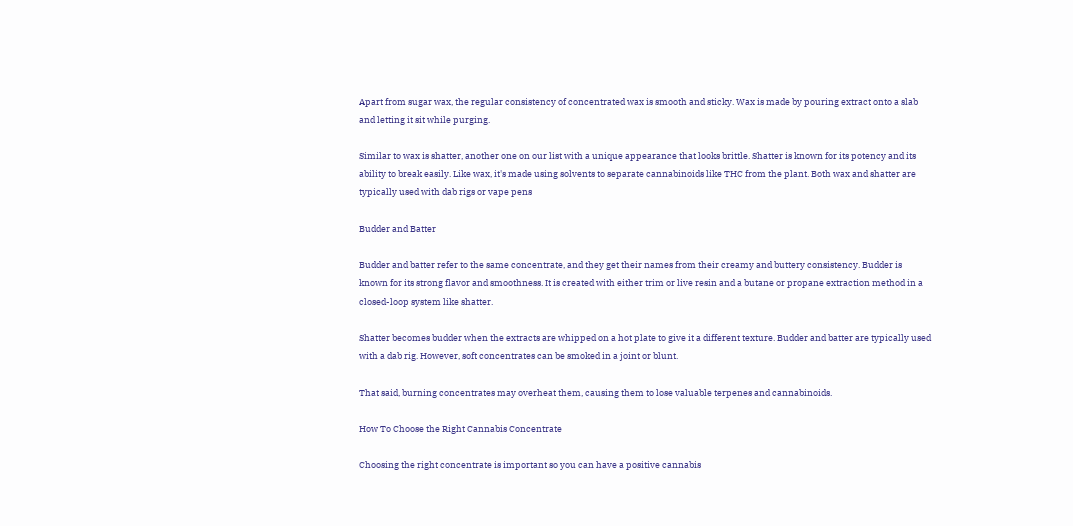Apart from sugar wax, the regular consistency of concentrated wax is smooth and sticky. Wax is made by pouring extract onto a slab and letting it sit while purging.

Similar to wax is shatter, another one on our list with a unique appearance that looks brittle. Shatter is known for its potency and its ability to break easily. Like wax, it's made using solvents to separate cannabinoids like THC from the plant. Both wax and shatter are typically used with dab rigs or vape pens

Budder and Batter

Budder and batter refer to the same concentrate, and they get their names from their creamy and buttery consistency. Budder is known for its strong flavor and smoothness. It is created with either trim or live resin and a butane or propane extraction method in a closed-loop system like shatter.

Shatter becomes budder when the extracts are whipped on a hot plate to give it a different texture. Budder and batter are typically used with a dab rig. However, soft concentrates can be smoked in a joint or blunt.

That said, burning concentrates may overheat them, causing them to lose valuable terpenes and cannabinoids.

How To Choose the Right Cannabis Concentrate

Choosing the right concentrate is important so you can have a positive cannabis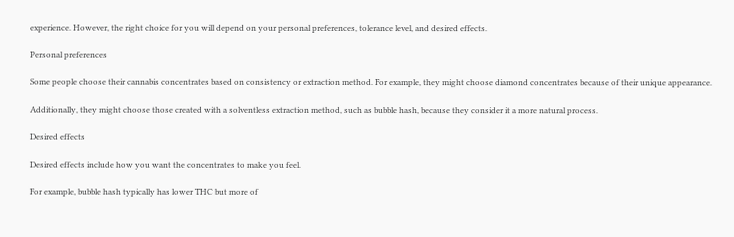experience. However, the right choice for you will depend on your personal preferences, tolerance level, and desired effects.

Personal preferences

Some people choose their cannabis concentrates based on consistency or extraction method. For example, they might choose diamond concentrates because of their unique appearance.

Additionally, they might choose those created with a solventless extraction method, such as bubble hash, because they consider it a more natural process.

Desired effects

Desired effects include how you want the concentrates to make you feel.

For example, bubble hash typically has lower THC but more of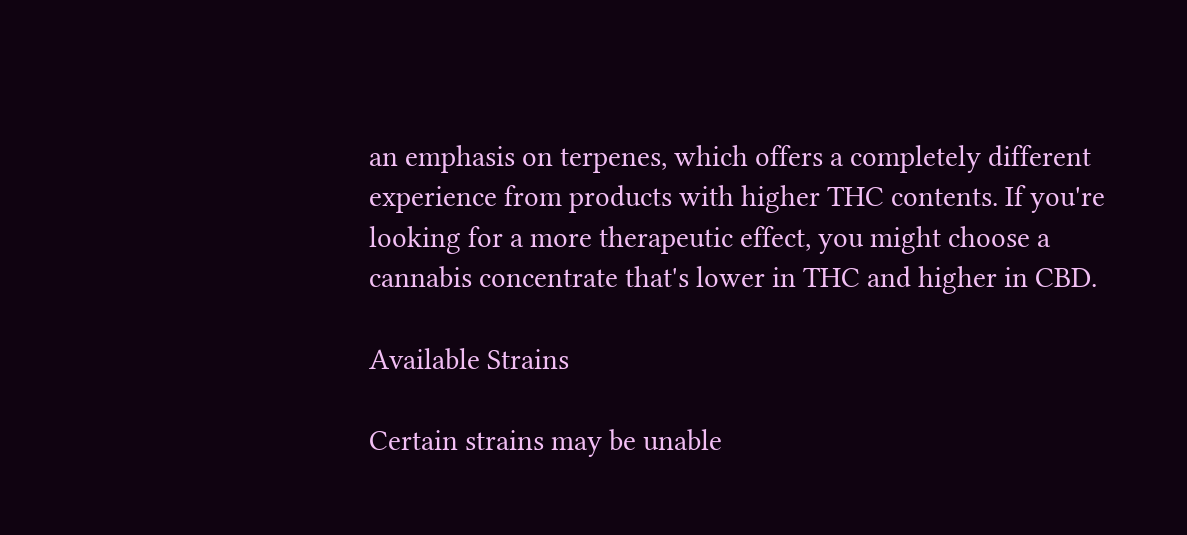an emphasis on terpenes, which offers a completely different experience from products with higher THC contents. If you're looking for a more therapeutic effect, you might choose a cannabis concentrate that's lower in THC and higher in CBD.

Available Strains

Certain strains may be unable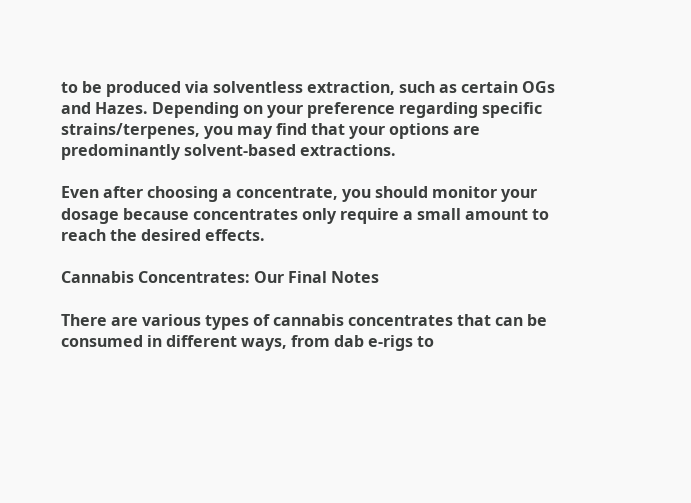to be produced via solventless extraction, such as certain OGs and Hazes. Depending on your preference regarding specific strains/terpenes, you may find that your options are predominantly solvent-based extractions.

Even after choosing a concentrate, you should monitor your dosage because concentrates only require a small amount to reach the desired effects.

Cannabis Concentrates: Our Final Notes

There are various types of cannabis concentrates that can be consumed in different ways, from dab e-rigs to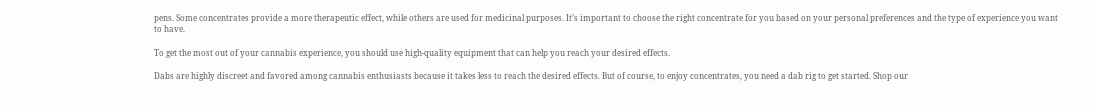pens. Some concentrates provide a more therapeutic effect, while others are used for medicinal purposes. It’s important to choose the right concentrate for you based on your personal preferences and the type of experience you want to have.

To get the most out of your cannabis experience, you should use high-quality equipment that can help you reach your desired effects.

Dabs are highly discreet and favored among cannabis enthusiasts because it takes less to reach the desired effects. But of course, to enjoy concentrates, you need a dab rig to get started. Shop our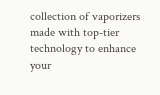collection of vaporizers made with top-tier technology to enhance your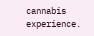cannabis experience.